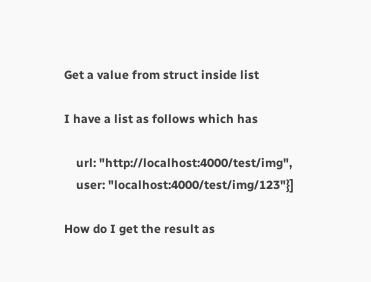Get a value from struct inside list

I have a list as follows which has

    url: "http://localhost:4000/test/img",
    user: "localhost:4000/test/img/123"}]

How do I get the result as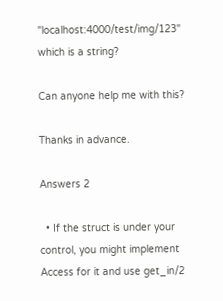"localhost:4000/test/img/123" which is a string?

Can anyone help me with this?

Thanks in advance.

Answers 2

  • If the struct is under your control, you might implement Access for it and use get_in/2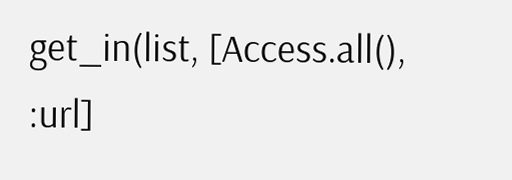get_in(list, [Access.all(), :url]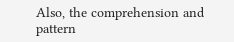Also, the comprehension and pattern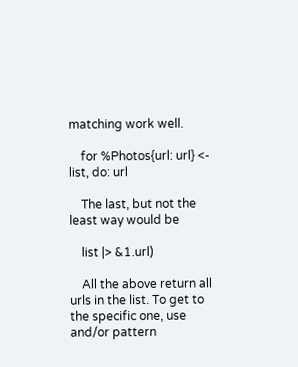matching work well.

    for %Photos{url: url} <- list, do: url

    The last, but not the least way would be

    list |> &1.url)

    All the above return all urls in the list. To get to the specific one, use and/or pattern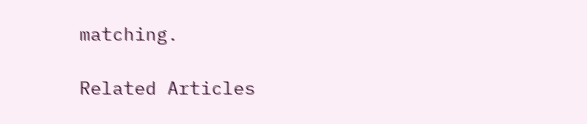matching.

Related Articles